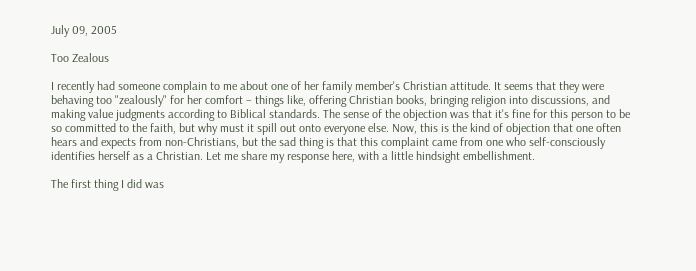July 09, 2005

Too Zealous

I recently had someone complain to me about one of her family member's Christian attitude. It seems that they were behaving too "zealously" for her comfort – things like, offering Christian books, bringing religion into discussions, and making value judgments according to Biblical standards. The sense of the objection was that it's fine for this person to be so committed to the faith, but why must it spill out onto everyone else. Now, this is the kind of objection that one often hears and expects from non-Christians, but the sad thing is that this complaint came from one who self-consciously identifies herself as a Christian. Let me share my response here, with a little hindsight embellishment.

The first thing I did was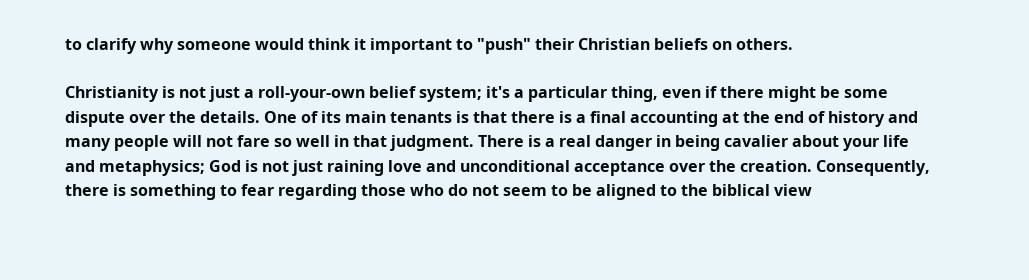to clarify why someone would think it important to "push" their Christian beliefs on others.

Christianity is not just a roll-your-own belief system; it's a particular thing, even if there might be some dispute over the details. One of its main tenants is that there is a final accounting at the end of history and many people will not fare so well in that judgment. There is a real danger in being cavalier about your life and metaphysics; God is not just raining love and unconditional acceptance over the creation. Consequently, there is something to fear regarding those who do not seem to be aligned to the biblical view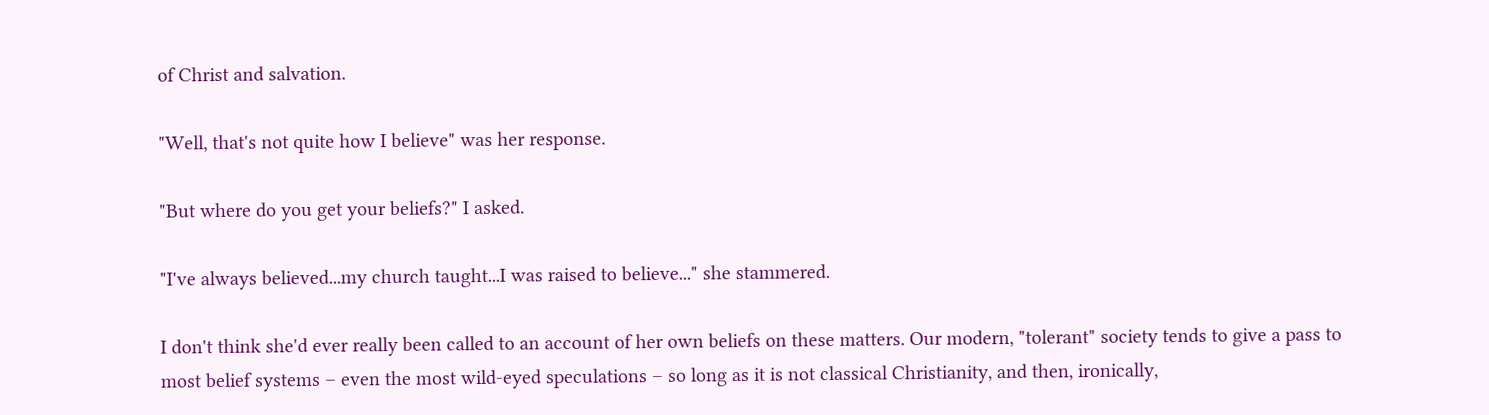of Christ and salvation.

"Well, that's not quite how I believe" was her response.

"But where do you get your beliefs?" I asked.

"I've always believed...my church taught...I was raised to believe..." she stammered.

I don't think she'd ever really been called to an account of her own beliefs on these matters. Our modern, "tolerant" society tends to give a pass to most belief systems – even the most wild-eyed speculations – so long as it is not classical Christianity, and then, ironically,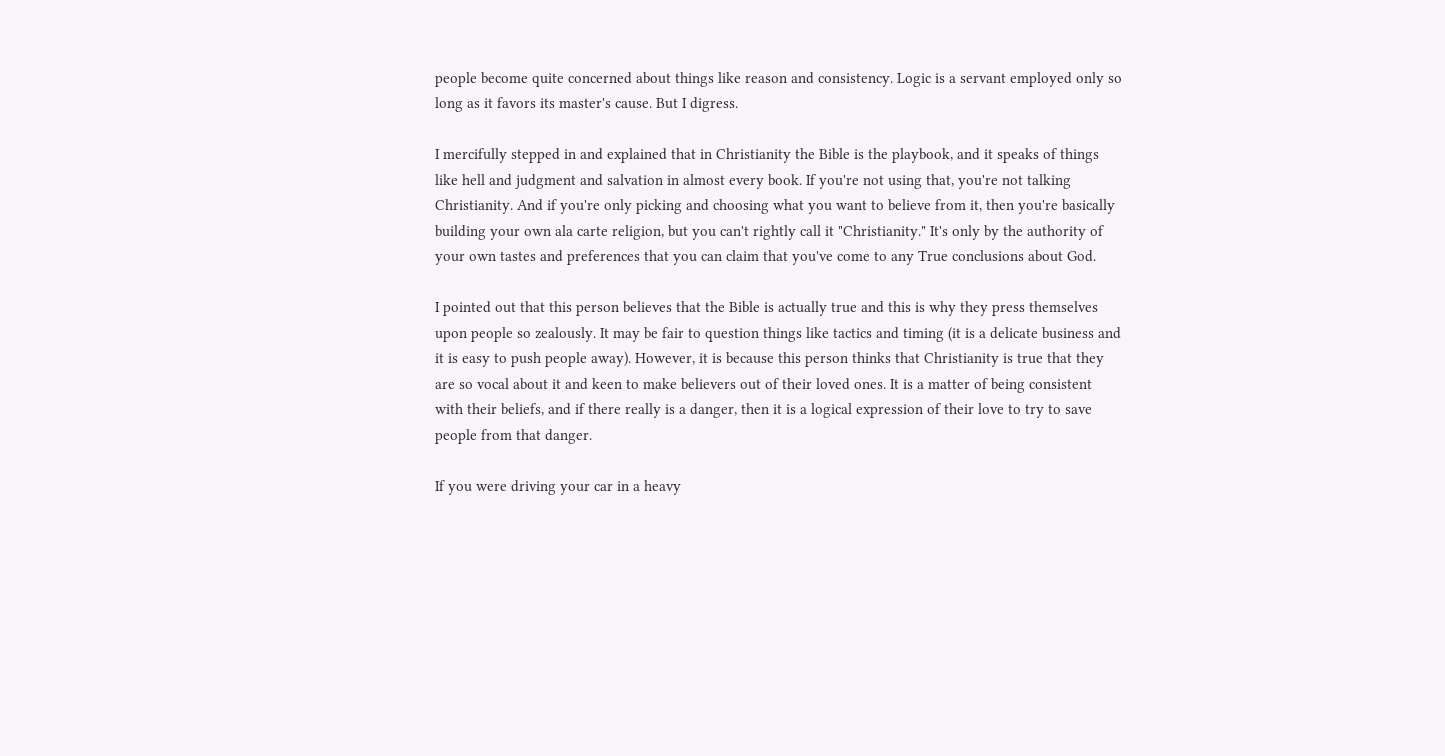people become quite concerned about things like reason and consistency. Logic is a servant employed only so long as it favors its master's cause. But I digress.

I mercifully stepped in and explained that in Christianity the Bible is the playbook, and it speaks of things like hell and judgment and salvation in almost every book. If you're not using that, you're not talking Christianity. And if you're only picking and choosing what you want to believe from it, then you're basically building your own ala carte religion, but you can't rightly call it "Christianity." It's only by the authority of your own tastes and preferences that you can claim that you've come to any True conclusions about God.

I pointed out that this person believes that the Bible is actually true and this is why they press themselves upon people so zealously. It may be fair to question things like tactics and timing (it is a delicate business and it is easy to push people away). However, it is because this person thinks that Christianity is true that they are so vocal about it and keen to make believers out of their loved ones. It is a matter of being consistent with their beliefs, and if there really is a danger, then it is a logical expression of their love to try to save people from that danger.

If you were driving your car in a heavy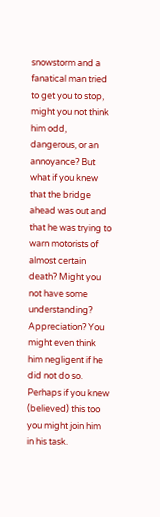snowstorm and a fanatical man tried to get you to stop, might you not think him odd, dangerous, or an annoyance? But what if you knew that the bridge ahead was out and that he was trying to warn motorists of almost certain death? Might you not have some understanding? Appreciation? You might even think him negligent if he did not do so. Perhaps if you knew (believed) this too you might join him in his task.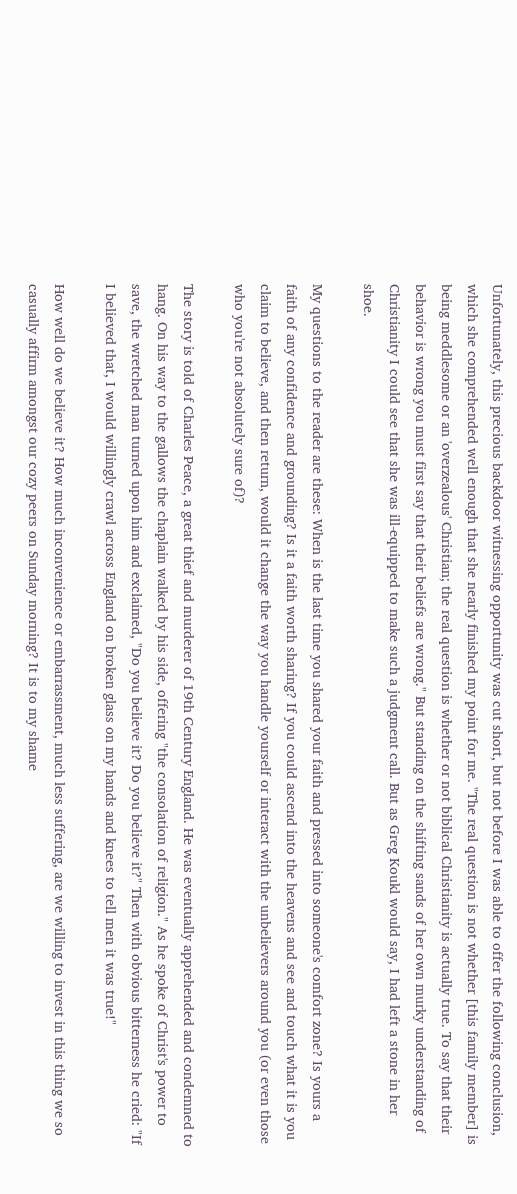Unfortunately, this precious backdoor witnessing opportunity was cut short, but not before I was able to offer the following conclusion, which she comprehended well enough that she nearly finished my point for me. "The real question is not whether [this family member] is being meddlesome or an 'overzealous' Christian; the real question is whether or not biblical Christianity is actually true. To say that their behavior is wrong you must first say that their beliefs are wrong." But standing on the shifting sands of her own murky understanding of Christianity I could see that she was ill-equipped to make such a judgment call. But as Greg Koukl would say, I had left a stone in her shoe.

My questions to the reader are these: When is the last time you shared your faith and pressed into someone's comfort zone? Is yours a faith of any confidence and grounding? Is it a faith worth sharing? If you could ascend into the heavens and see and touch what it is you claim to believe, and then return, would it change the way you handle yourself or interact with the unbelievers around you (or even those who you're not absolutely sure of)?

The story is told of Charles Peace, a great thief and murderer of 19th Century England. He was eventually apprehended and condemned to hang. On his way to the gallows the chaplain walked by his side, offering "the consolation of religion." As he spoke of Christ's power to save, the wretched man turned upon him and exclaimed, "Do you believe it? Do you believe it?" Then with obvious bitterness he cried: "If I believed that, I would willingly crawl across England on broken glass on my hands and knees to tell men it was true!"

How well do we believe it? How much inconvenience or embarrassment, much less suffering, are we willing to invest in this thing we so casually affirm amongst our cozy peers on Sunday morning? It is to my shame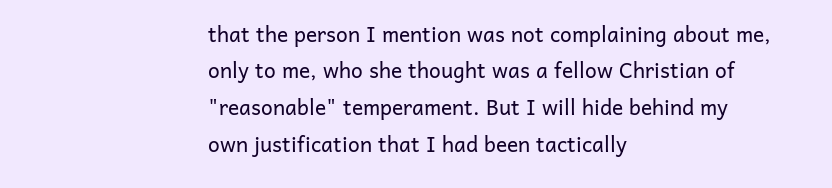that the person I mention was not complaining about me, only to me, who she thought was a fellow Christian of "reasonable" temperament. But I will hide behind my own justification that I had been tactically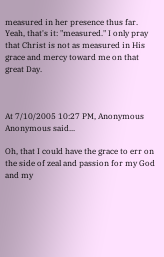measured in her presence thus far. Yeah, that's it: "measured." I only pray that Christ is not as measured in His grace and mercy toward me on that great Day.



At 7/10/2005 10:27 PM, Anonymous Anonymous said...

Oh, that I could have the grace to err on the side of zeal and passion for my God and my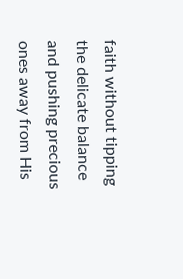faith without tipping the delicate balance and pushing precious ones away from His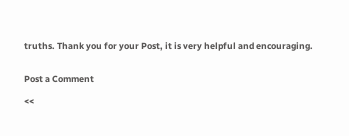truths. Thank you for your Post, it is very helpful and encouraging.


Post a Comment

<<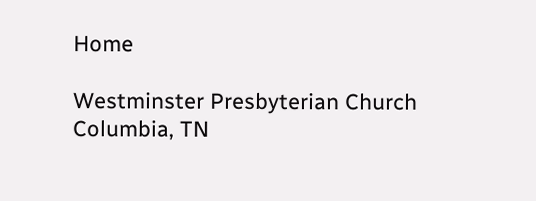Home

Westminster Presbyterian Church Columbia, TN